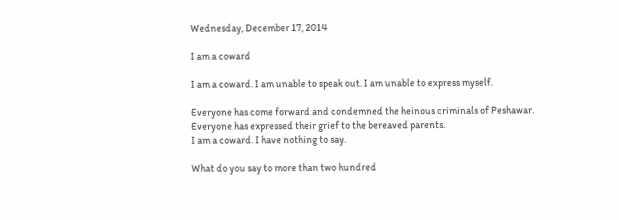Wednesday, December 17, 2014

I am a coward

I am a coward. I am unable to speak out. I am unable to express myself.

Everyone has come forward and condemned the heinous criminals of Peshawar.
Everyone has expressed their grief to the bereaved parents.
I am a coward. I have nothing to say.

What do you say to more than two hundred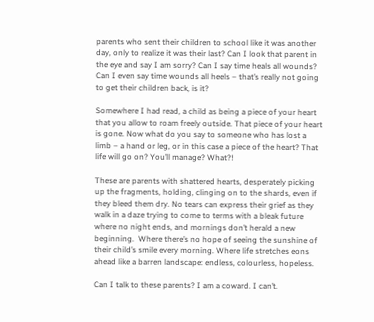parents who sent their children to school like it was another day, only to realize it was their last? Can I look that parent in the eye and say I am sorry? Can I say time heals all wounds?  Can I even say time wounds all heels – that’s really not going to get their children back, is it?

Somewhere I had read, a child as being a piece of your heart that you allow to roam freely outside. That piece of your heart is gone. Now what do you say to someone who has lost a limb – a hand or leg, or in this case a piece of the heart? That life will go on? You’ll manage? What?!

These are parents with shattered hearts, desperately picking up the fragments, holding, clinging on to the shards, even if they bleed them dry. No tears can express their grief as they walk in a daze trying to come to terms with a bleak future where no night ends, and mornings don’t herald a new beginning.  Where there’s no hope of seeing the sunshine of their child’s smile every morning. Where life stretches eons ahead like a barren landscape: endless, colourless, hopeless.

Can I talk to these parents? I am a coward. I can’t.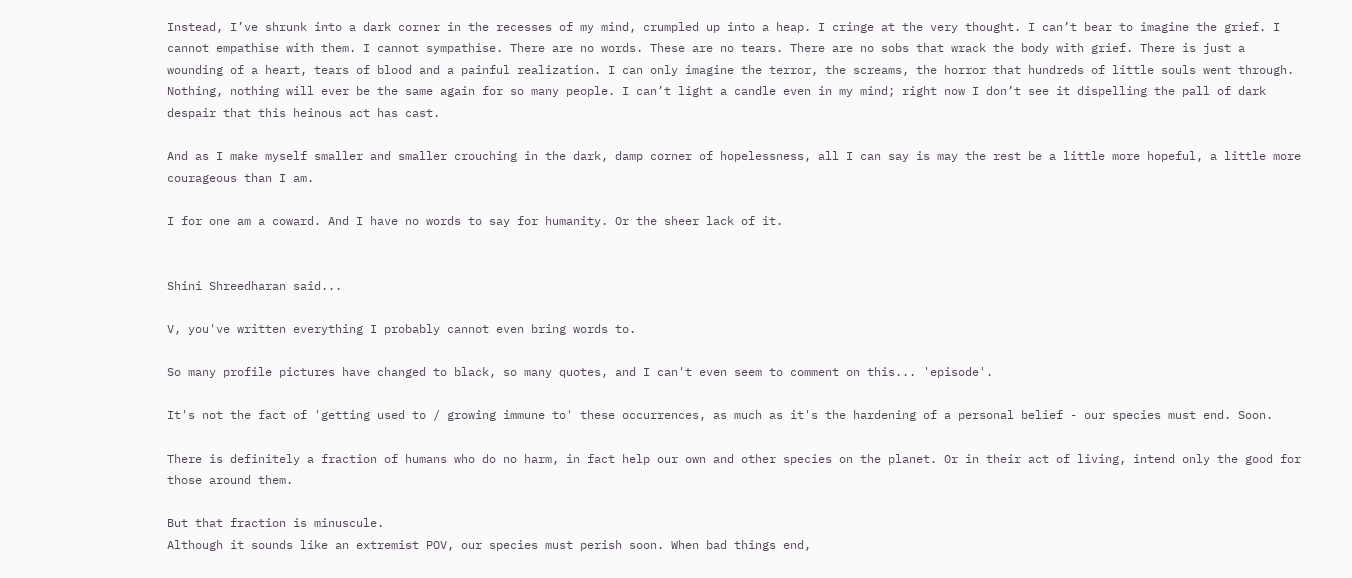Instead, I’ve shrunk into a dark corner in the recesses of my mind, crumpled up into a heap. I cringe at the very thought. I can’t bear to imagine the grief. I cannot empathise with them. I cannot sympathise. There are no words. These are no tears. There are no sobs that wrack the body with grief. There is just a wounding of a heart, tears of blood and a painful realization. I can only imagine the terror, the screams, the horror that hundreds of little souls went through. Nothing, nothing will ever be the same again for so many people. I can’t light a candle even in my mind; right now I don’t see it dispelling the pall of dark despair that this heinous act has cast.

And as I make myself smaller and smaller crouching in the dark, damp corner of hopelessness, all I can say is may the rest be a little more hopeful, a little more courageous than I am.

I for one am a coward. And I have no words to say for humanity. Or the sheer lack of it.


Shini Shreedharan said...

V, you've written everything I probably cannot even bring words to.

So many profile pictures have changed to black, so many quotes, and I can't even seem to comment on this... 'episode'.

It's not the fact of 'getting used to / growing immune to' these occurrences, as much as it's the hardening of a personal belief - our species must end. Soon.

There is definitely a fraction of humans who do no harm, in fact help our own and other species on the planet. Or in their act of living, intend only the good for those around them.

But that fraction is minuscule.
Although it sounds like an extremist POV, our species must perish soon. When bad things end,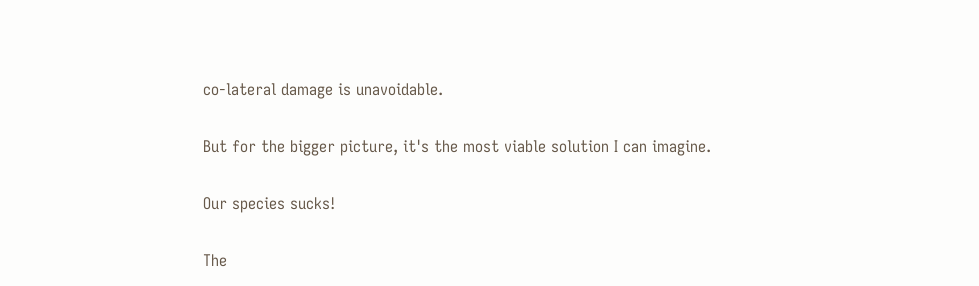co-lateral damage is unavoidable.

But for the bigger picture, it's the most viable solution I can imagine.

Our species sucks!

The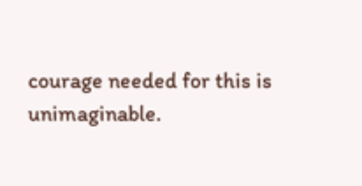courage needed for this is unimaginable.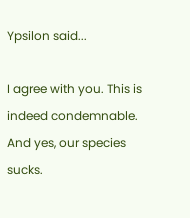Ypsilon said...

I agree with you. This is indeed condemnable. And yes, our species sucks.